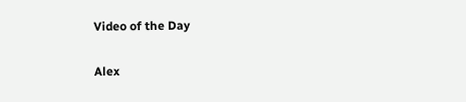Video of the Day


Alex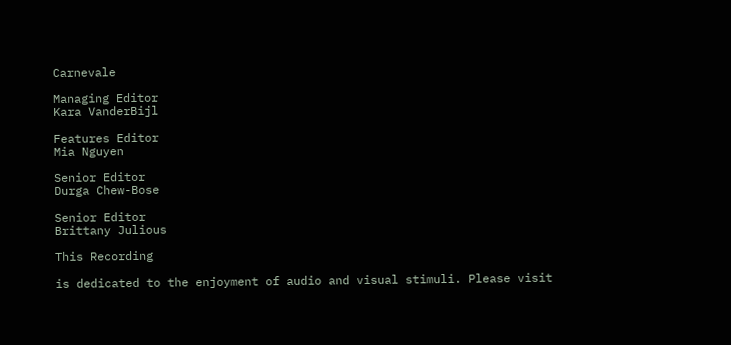Carnevale

Managing Editor
Kara VanderBijl

Features Editor
Mia Nguyen

Senior Editor
Durga Chew-Bose

Senior Editor
Brittany Julious

This Recording

is dedicated to the enjoyment of audio and visual stimuli. Please visit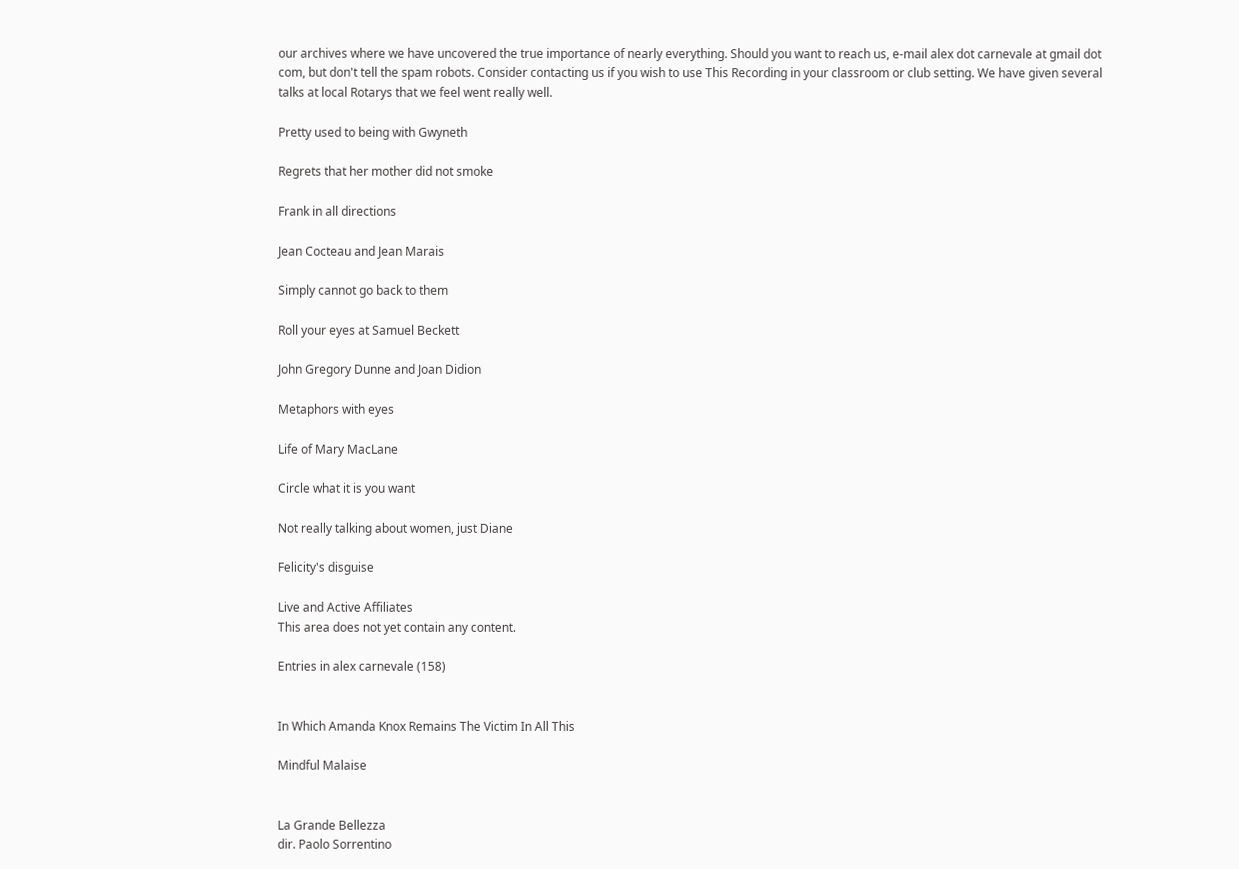our archives where we have uncovered the true importance of nearly everything. Should you want to reach us, e-mail alex dot carnevale at gmail dot com, but don't tell the spam robots. Consider contacting us if you wish to use This Recording in your classroom or club setting. We have given several talks at local Rotarys that we feel went really well.

Pretty used to being with Gwyneth

Regrets that her mother did not smoke

Frank in all directions

Jean Cocteau and Jean Marais

Simply cannot go back to them

Roll your eyes at Samuel Beckett

John Gregory Dunne and Joan Didion

Metaphors with eyes

Life of Mary MacLane

Circle what it is you want

Not really talking about women, just Diane

Felicity's disguise

Live and Active Affiliates
This area does not yet contain any content.

Entries in alex carnevale (158)


In Which Amanda Knox Remains The Victim In All This

Mindful Malaise


La Grande Bellezza
dir. Paolo Sorrentino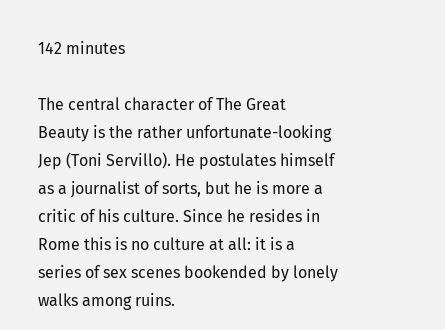142 minutes

The central character of The Great Beauty is the rather unfortunate-looking Jep (Toni Servillo). He postulates himself as a journalist of sorts, but he is more a critic of his culture. Since he resides in Rome this is no culture at all: it is a series of sex scenes bookended by lonely walks among ruins.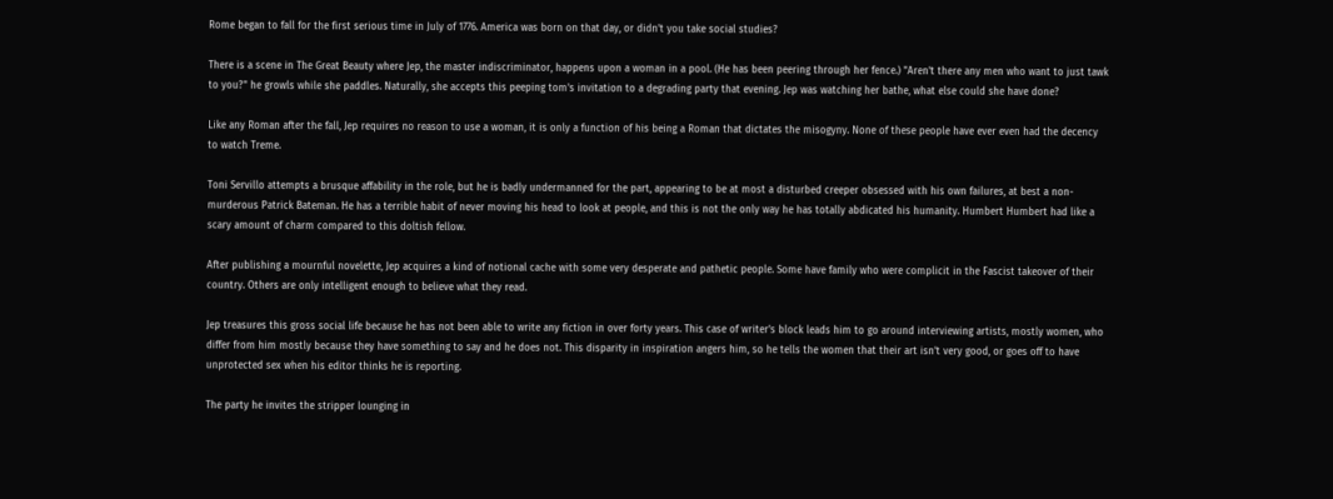Rome began to fall for the first serious time in July of 1776. America was born on that day, or didn't you take social studies?

There is a scene in The Great Beauty where Jep, the master indiscriminator, happens upon a woman in a pool. (He has been peering through her fence.) "Aren't there any men who want to just tawk to you?" he growls while she paddles. Naturally, she accepts this peeping tom's invitation to a degrading party that evening. Jep was watching her bathe, what else could she have done?

Like any Roman after the fall, Jep requires no reason to use a woman, it is only a function of his being a Roman that dictates the misogyny. None of these people have ever even had the decency to watch Treme.

Toni Servillo attempts a brusque affability in the role, but he is badly undermanned for the part, appearing to be at most a disturbed creeper obsessed with his own failures, at best a non-murderous Patrick Bateman. He has a terrible habit of never moving his head to look at people, and this is not the only way he has totally abdicated his humanity. Humbert Humbert had like a scary amount of charm compared to this doltish fellow.

After publishing a mournful novelette, Jep acquires a kind of notional cache with some very desperate and pathetic people. Some have family who were complicit in the Fascist takeover of their country. Others are only intelligent enough to believe what they read.

Jep treasures this gross social life because he has not been able to write any fiction in over forty years. This case of writer's block leads him to go around interviewing artists, mostly women, who differ from him mostly because they have something to say and he does not. This disparity in inspiration angers him, so he tells the women that their art isn't very good, or goes off to have unprotected sex when his editor thinks he is reporting.

The party he invites the stripper lounging in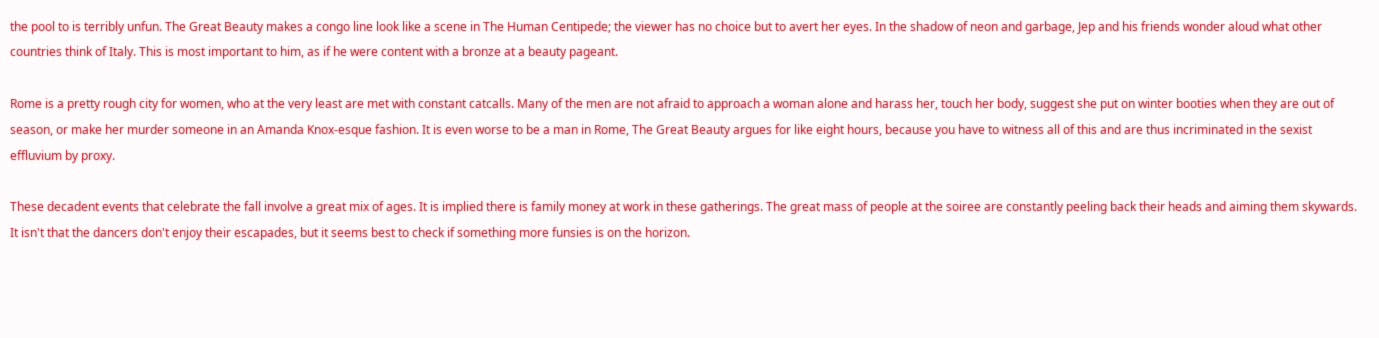the pool to is terribly unfun. The Great Beauty makes a congo line look like a scene in The Human Centipede; the viewer has no choice but to avert her eyes. In the shadow of neon and garbage, Jep and his friends wonder aloud what other countries think of Italy. This is most important to him, as if he were content with a bronze at a beauty pageant.

Rome is a pretty rough city for women, who at the very least are met with constant catcalls. Many of the men are not afraid to approach a woman alone and harass her, touch her body, suggest she put on winter booties when they are out of season, or make her murder someone in an Amanda Knox-esque fashion. It is even worse to be a man in Rome, The Great Beauty argues for like eight hours, because you have to witness all of this and are thus incriminated in the sexist effluvium by proxy.

These decadent events that celebrate the fall involve a great mix of ages. It is implied there is family money at work in these gatherings. The great mass of people at the soiree are constantly peeling back their heads and aiming them skywards. It isn't that the dancers don't enjoy their escapades, but it seems best to check if something more funsies is on the horizon.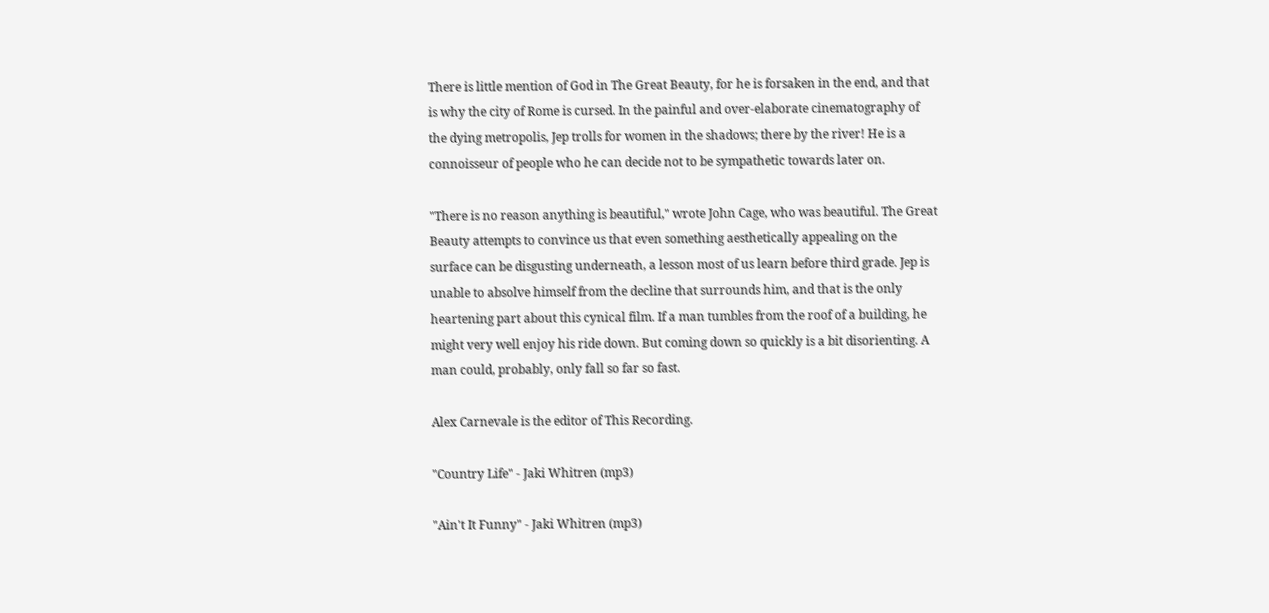There is little mention of God in The Great Beauty, for he is forsaken in the end, and that is why the city of Rome is cursed. In the painful and over-elaborate cinematography of the dying metropolis, Jep trolls for women in the shadows; there by the river! He is a connoisseur of people who he can decide not to be sympathetic towards later on.

"There is no reason anything is beautiful," wrote John Cage, who was beautiful. The Great Beauty attempts to convince us that even something aesthetically appealing on the surface can be disgusting underneath, a lesson most of us learn before third grade. Jep is unable to absolve himself from the decline that surrounds him, and that is the only heartening part about this cynical film. If a man tumbles from the roof of a building, he might very well enjoy his ride down. But coming down so quickly is a bit disorienting. A man could, probably, only fall so far so fast.

Alex Carnevale is the editor of This Recording.

"Country Life" - Jaki Whitren (mp3)

"Ain't It Funny" - Jaki Whitren (mp3)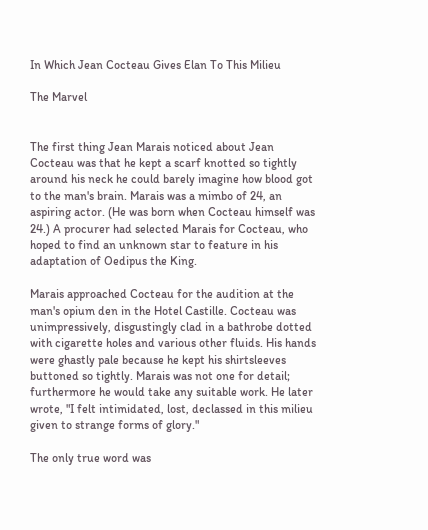In Which Jean Cocteau Gives Elan To This Milieu

The Marvel


The first thing Jean Marais noticed about Jean Cocteau was that he kept a scarf knotted so tightly around his neck he could barely imagine how blood got to the man's brain. Marais was a mimbo of 24, an aspiring actor. (He was born when Cocteau himself was 24.) A procurer had selected Marais for Cocteau, who hoped to find an unknown star to feature in his adaptation of Oedipus the King.

Marais approached Cocteau for the audition at the man's opium den in the Hotel Castille. Cocteau was unimpressively, disgustingly clad in a bathrobe dotted with cigarette holes and various other fluids. His hands were ghastly pale because he kept his shirtsleeves buttoned so tightly. Marais was not one for detail; furthermore he would take any suitable work. He later wrote, "I felt intimidated, lost, declassed in this milieu given to strange forms of glory."

The only true word was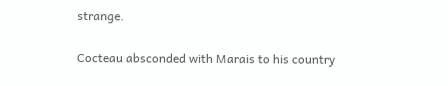strange.

Cocteau absconded with Marais to his country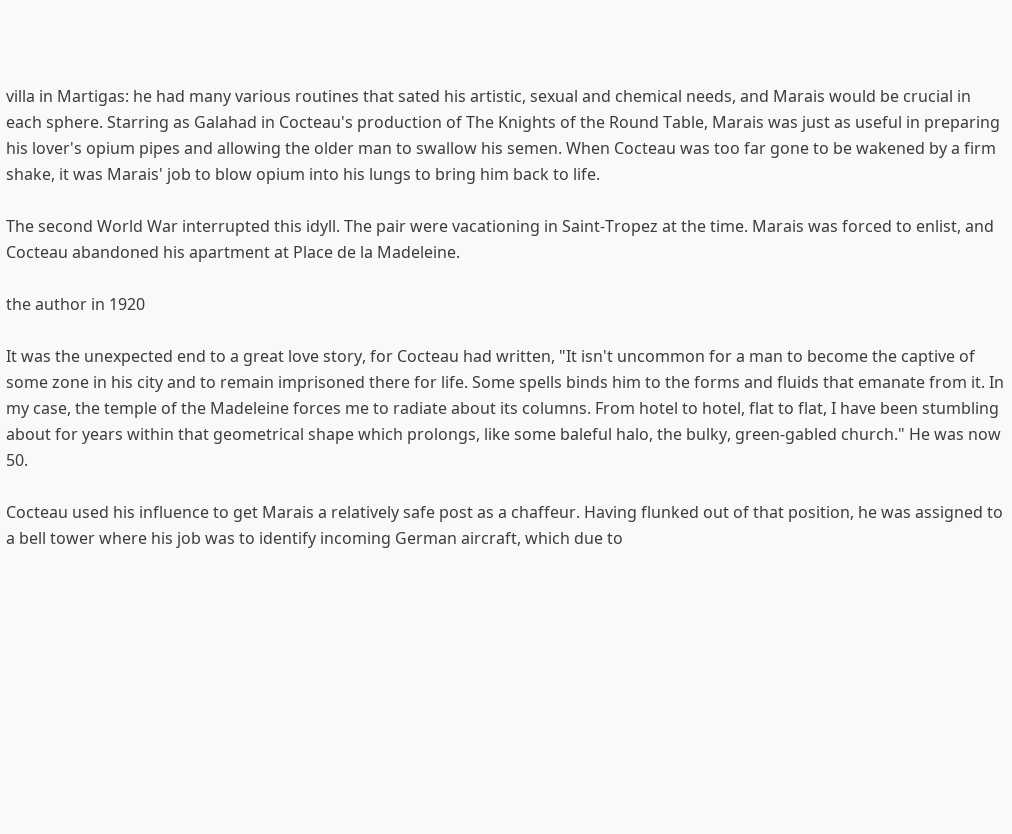villa in Martigas: he had many various routines that sated his artistic, sexual and chemical needs, and Marais would be crucial in each sphere. Starring as Galahad in Cocteau's production of The Knights of the Round Table, Marais was just as useful in preparing his lover's opium pipes and allowing the older man to swallow his semen. When Cocteau was too far gone to be wakened by a firm shake, it was Marais' job to blow opium into his lungs to bring him back to life.

The second World War interrupted this idyll. The pair were vacationing in Saint-Tropez at the time. Marais was forced to enlist, and Cocteau abandoned his apartment at Place de la Madeleine.

the author in 1920

It was the unexpected end to a great love story, for Cocteau had written, "It isn't uncommon for a man to become the captive of some zone in his city and to remain imprisoned there for life. Some spells binds him to the forms and fluids that emanate from it. In my case, the temple of the Madeleine forces me to radiate about its columns. From hotel to hotel, flat to flat, I have been stumbling about for years within that geometrical shape which prolongs, like some baleful halo, the bulky, green-gabled church." He was now 50.

Cocteau used his influence to get Marais a relatively safe post as a chaffeur. Having flunked out of that position, he was assigned to a bell tower where his job was to identify incoming German aircraft, which due to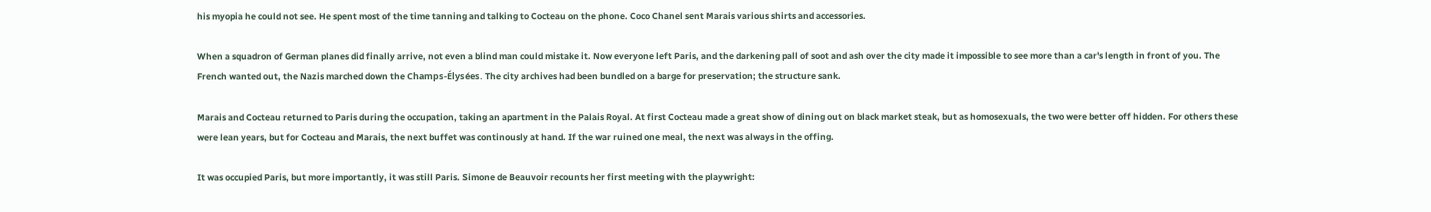his myopia he could not see. He spent most of the time tanning and talking to Cocteau on the phone. Coco Chanel sent Marais various shirts and accessories.

When a squadron of German planes did finally arrive, not even a blind man could mistake it. Now everyone left Paris, and the darkening pall of soot and ash over the city made it impossible to see more than a car's length in front of you. The French wanted out, the Nazis marched down the Champs-Élysées. The city archives had been bundled on a barge for preservation; the structure sank.

Marais and Cocteau returned to Paris during the occupation, taking an apartment in the Palais Royal. At first Cocteau made a great show of dining out on black market steak, but as homosexuals, the two were better off hidden. For others these were lean years, but for Cocteau and Marais, the next buffet was continously at hand. If the war ruined one meal, the next was always in the offing.

It was occupied Paris, but more importantly, it was still Paris. Simone de Beauvoir recounts her first meeting with the playwright: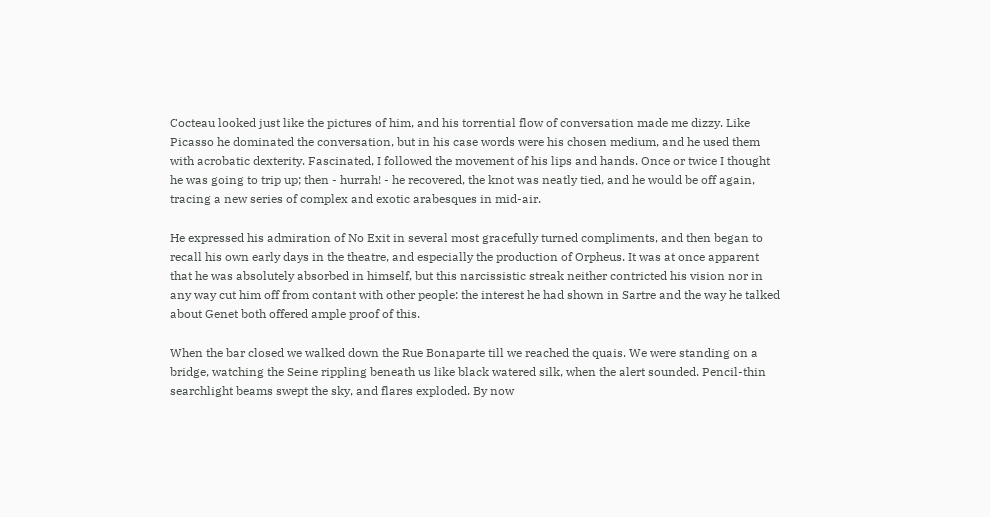Cocteau looked just like the pictures of him, and his torrential flow of conversation made me dizzy. Like Picasso he dominated the conversation, but in his case words were his chosen medium, and he used them with acrobatic dexterity. Fascinated, I followed the movement of his lips and hands. Once or twice I thought he was going to trip up; then - hurrah! - he recovered, the knot was neatly tied, and he would be off again, tracing a new series of complex and exotic arabesques in mid-air.

He expressed his admiration of No Exit in several most gracefully turned compliments, and then began to recall his own early days in the theatre, and especially the production of Orpheus. It was at once apparent that he was absolutely absorbed in himself, but this narcissistic streak neither contricted his vision nor in any way cut him off from contant with other people: the interest he had shown in Sartre and the way he talked about Genet both offered ample proof of this.

When the bar closed we walked down the Rue Bonaparte till we reached the quais. We were standing on a bridge, watching the Seine rippling beneath us like black watered silk, when the alert sounded. Pencil-thin searchlight beams swept the sky, and flares exploded. By now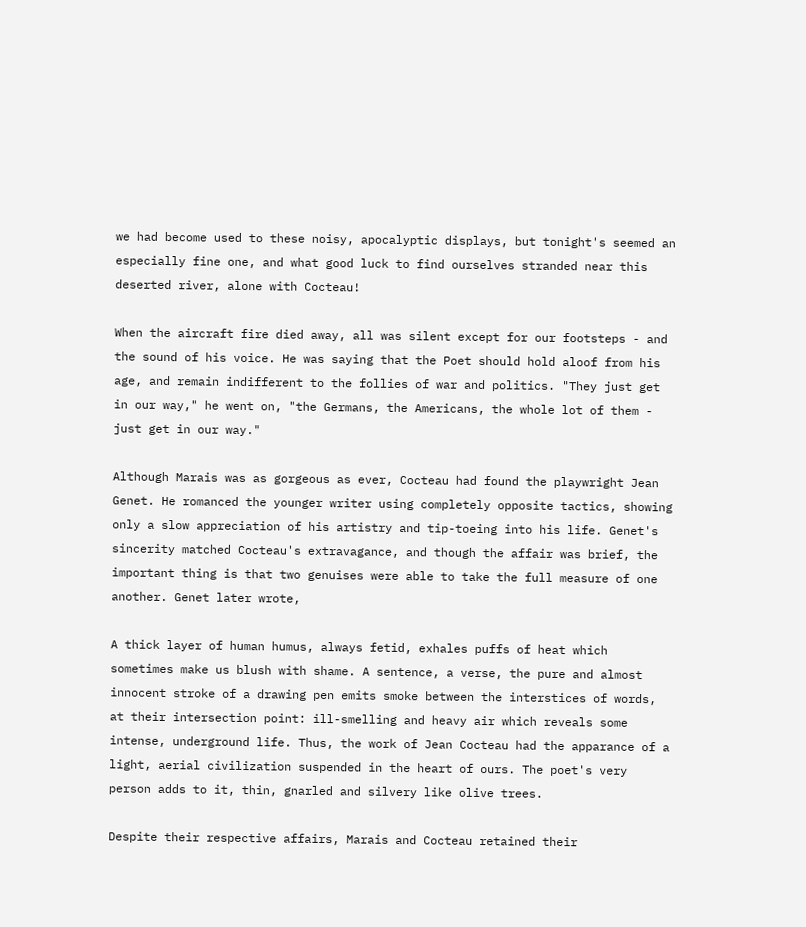we had become used to these noisy, apocalyptic displays, but tonight's seemed an especially fine one, and what good luck to find ourselves stranded near this deserted river, alone with Cocteau!

When the aircraft fire died away, all was silent except for our footsteps - and the sound of his voice. He was saying that the Poet should hold aloof from his age, and remain indifferent to the follies of war and politics. "They just get in our way," he went on, "the Germans, the Americans, the whole lot of them - just get in our way."

Although Marais was as gorgeous as ever, Cocteau had found the playwright Jean Genet. He romanced the younger writer using completely opposite tactics, showing only a slow appreciation of his artistry and tip-toeing into his life. Genet's sincerity matched Cocteau's extravagance, and though the affair was brief, the important thing is that two genuises were able to take the full measure of one another. Genet later wrote,

A thick layer of human humus, always fetid, exhales puffs of heat which sometimes make us blush with shame. A sentence, a verse, the pure and almost innocent stroke of a drawing pen emits smoke between the interstices of words, at their intersection point: ill-smelling and heavy air which reveals some intense, underground life. Thus, the work of Jean Cocteau had the apparance of a light, aerial civilization suspended in the heart of ours. The poet's very person adds to it, thin, gnarled and silvery like olive trees.

Despite their respective affairs, Marais and Cocteau retained their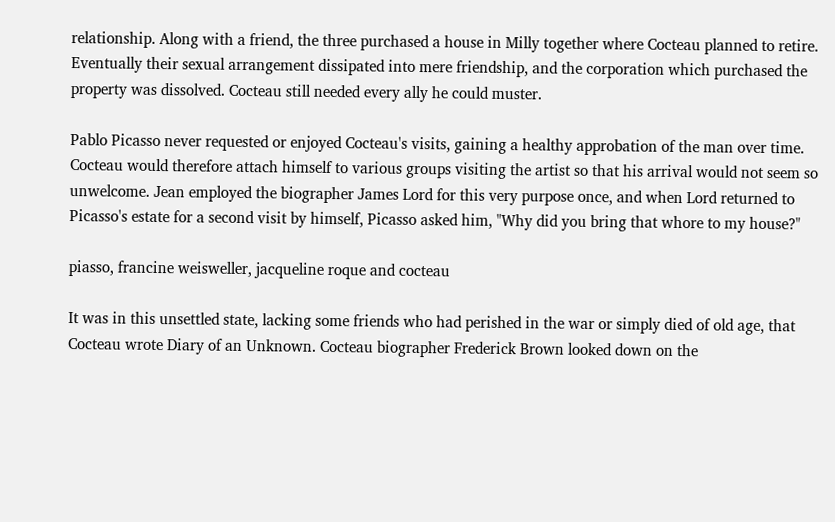relationship. Along with a friend, the three purchased a house in Milly together where Cocteau planned to retire. Eventually their sexual arrangement dissipated into mere friendship, and the corporation which purchased the property was dissolved. Cocteau still needed every ally he could muster.

Pablo Picasso never requested or enjoyed Cocteau's visits, gaining a healthy approbation of the man over time. Cocteau would therefore attach himself to various groups visiting the artist so that his arrival would not seem so unwelcome. Jean employed the biographer James Lord for this very purpose once, and when Lord returned to Picasso's estate for a second visit by himself, Picasso asked him, "Why did you bring that whore to my house?"

piasso, francine weisweller, jacqueline roque and cocteau

It was in this unsettled state, lacking some friends who had perished in the war or simply died of old age, that Cocteau wrote Diary of an Unknown. Cocteau biographer Frederick Brown looked down on the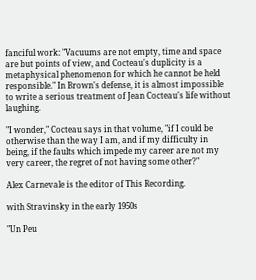fanciful work: "Vacuums are not empty, time and space are but points of view, and Cocteau's duplicity is a metaphysical phenomenon for which he cannot be held responsible." In Brown's defense, it is almost impossible to write a serious treatment of Jean Cocteau's life without laughing.

"I wonder," Cocteau says in that volume, "if I could be otherwise than the way I am, and if my difficulty in being, if the faults which impede my career are not my very career, the regret of not having some other?"

Alex Carnevale is the editor of This Recording.

with Stravinsky in the early 1950s

"Un Peu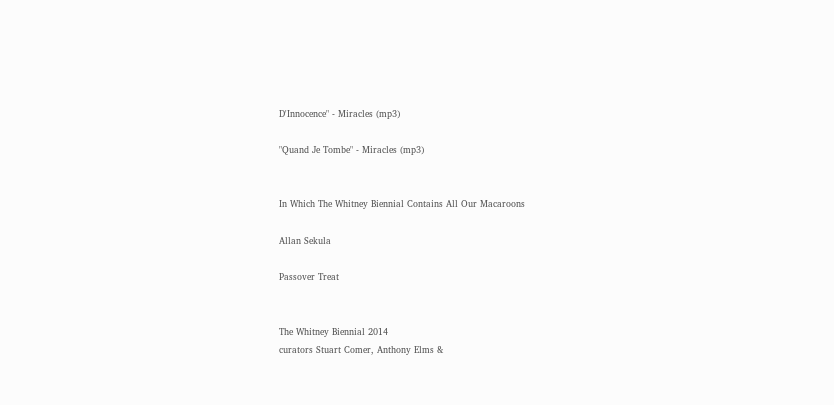D'Innocence" - Miracles (mp3)

"Quand Je Tombe" - Miracles (mp3)


In Which The Whitney Biennial Contains All Our Macaroons

Allan Sekula

Passover Treat


The Whitney Biennial 2014
curators Stuart Comer, Anthony Elms &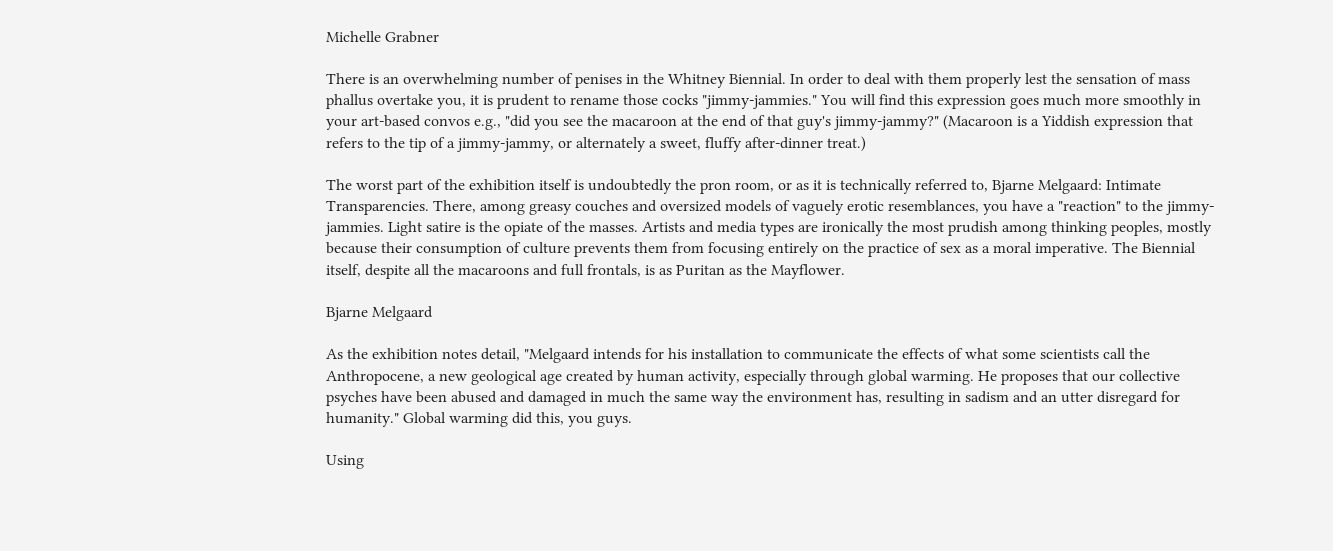Michelle Grabner

There is an overwhelming number of penises in the Whitney Biennial. In order to deal with them properly lest the sensation of mass phallus overtake you, it is prudent to rename those cocks "jimmy-jammies." You will find this expression goes much more smoothly in your art-based convos e.g., "did you see the macaroon at the end of that guy's jimmy-jammy?" (Macaroon is a Yiddish expression that refers to the tip of a jimmy-jammy, or alternately a sweet, fluffy after-dinner treat.)

The worst part of the exhibition itself is undoubtedly the pron room, or as it is technically referred to, Bjarne Melgaard: Intimate Transparencies. There, among greasy couches and oversized models of vaguely erotic resemblances, you have a "reaction" to the jimmy-jammies. Light satire is the opiate of the masses. Artists and media types are ironically the most prudish among thinking peoples, mostly because their consumption of culture prevents them from focusing entirely on the practice of sex as a moral imperative. The Biennial itself, despite all the macaroons and full frontals, is as Puritan as the Mayflower.

Bjarne Melgaard

As the exhibition notes detail, "Melgaard intends for his installation to communicate the effects of what some scientists call the Anthropocene, a new geological age created by human activity, especially through global warming. He proposes that our collective psyches have been abused and damaged in much the same way the environment has, resulting in sadism and an utter disregard for humanity." Global warming did this, you guys.

Using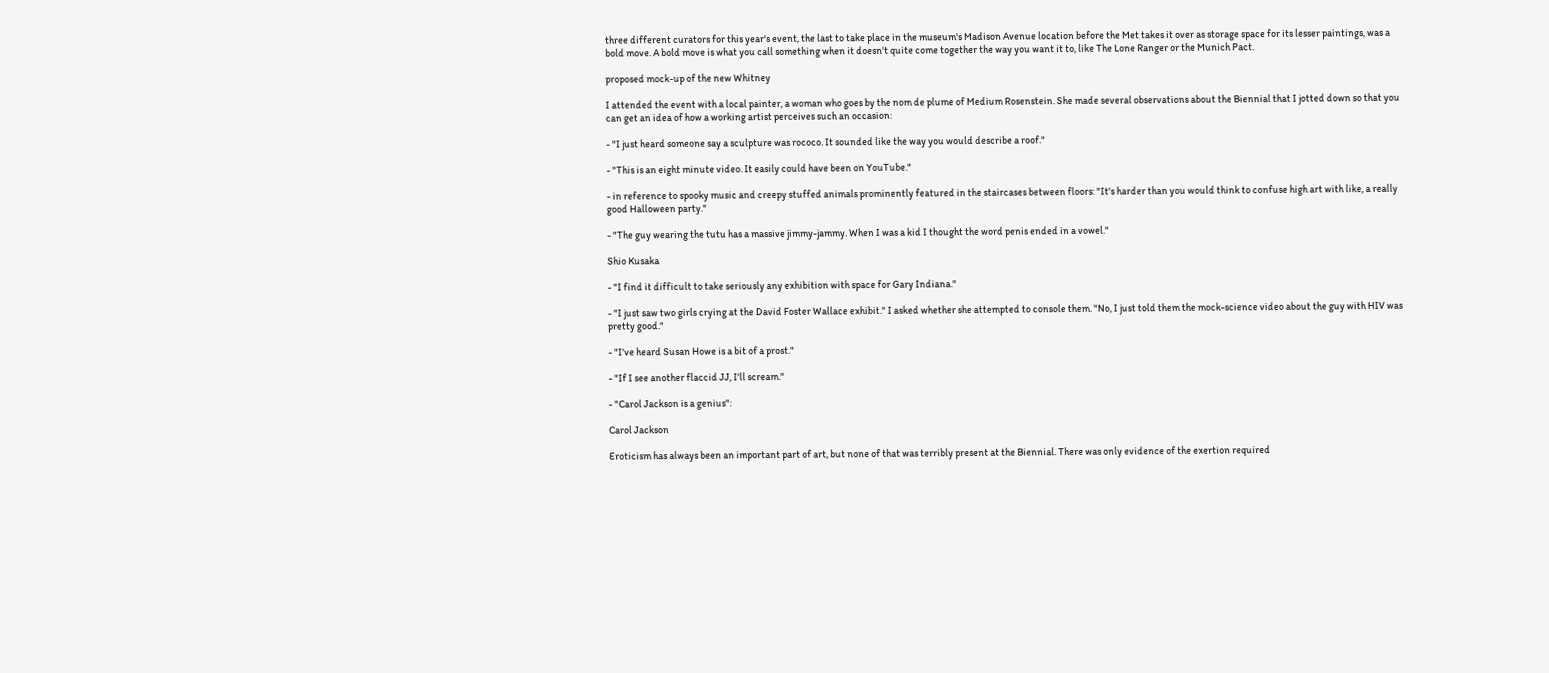three different curators for this year's event, the last to take place in the museum's Madison Avenue location before the Met takes it over as storage space for its lesser paintings, was a bold move. A bold move is what you call something when it doesn't quite come together the way you want it to, like The Lone Ranger or the Munich Pact.

proposed mock-up of the new Whitney

I attended the event with a local painter, a woman who goes by the nom de plume of Medium Rosenstein. She made several observations about the Biennial that I jotted down so that you can get an idea of how a working artist perceives such an occasion:

- "I just heard someone say a sculpture was rococo. It sounded like the way you would describe a roof."

- "This is an eight minute video. It easily could have been on YouTube."

- in reference to spooky music and creepy stuffed animals prominently featured in the staircases between floors: "It's harder than you would think to confuse high art with like, a really good Halloween party."

- "The guy wearing the tutu has a massive jimmy-jammy. When I was a kid I thought the word penis ended in a vowel."

Shio Kusaka

- "I find it difficult to take seriously any exhibition with space for Gary Indiana."

- "I just saw two girls crying at the David Foster Wallace exhibit." I asked whether she attempted to console them. "No, I just told them the mock-science video about the guy with HIV was pretty good."

- "I've heard Susan Howe is a bit of a prost."

- "If I see another flaccid JJ, I'll scream."

- "Carol Jackson is a genius":

Carol Jackson

Eroticism has always been an important part of art, but none of that was terribly present at the Biennial. There was only evidence of the exertion required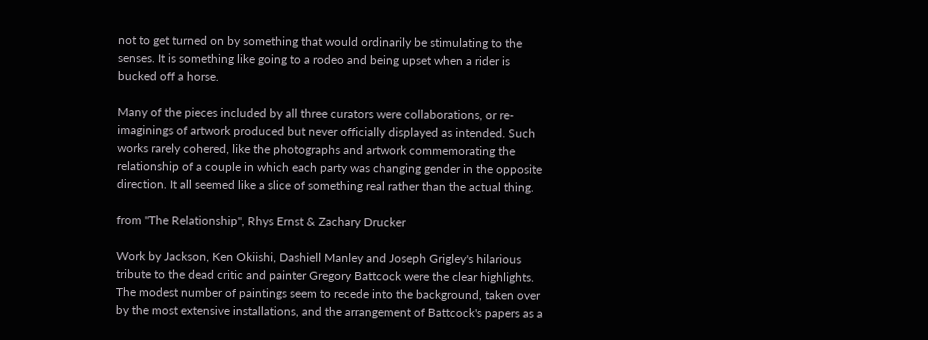not to get turned on by something that would ordinarily be stimulating to the senses. It is something like going to a rodeo and being upset when a rider is bucked off a horse.

Many of the pieces included by all three curators were collaborations, or re-imaginings of artwork produced but never officially displayed as intended. Such works rarely cohered, like the photographs and artwork commemorating the relationship of a couple in which each party was changing gender in the opposite direction. It all seemed like a slice of something real rather than the actual thing.

from "The Relationship", Rhys Ernst & Zachary Drucker

Work by Jackson, Ken Okiishi, Dashiell Manley and Joseph Grigley's hilarious tribute to the dead critic and painter Gregory Battcock were the clear highlights. The modest number of paintings seem to recede into the background, taken over by the most extensive installations, and the arrangement of Battcock's papers as a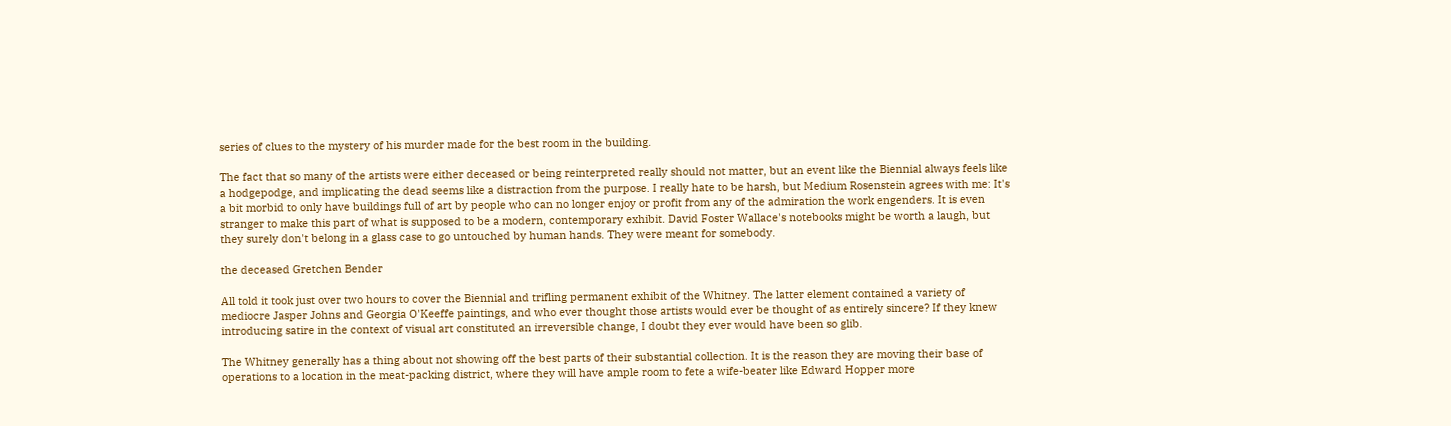series of clues to the mystery of his murder made for the best room in the building.

The fact that so many of the artists were either deceased or being reinterpreted really should not matter, but an event like the Biennial always feels like a hodgepodge, and implicating the dead seems like a distraction from the purpose. I really hate to be harsh, but Medium Rosenstein agrees with me: It's a bit morbid to only have buildings full of art by people who can no longer enjoy or profit from any of the admiration the work engenders. It is even stranger to make this part of what is supposed to be a modern, contemporary exhibit. David Foster Wallace's notebooks might be worth a laugh, but they surely don't belong in a glass case to go untouched by human hands. They were meant for somebody.

the deceased Gretchen Bender

All told it took just over two hours to cover the Biennial and trifling permanent exhibit of the Whitney. The latter element contained a variety of mediocre Jasper Johns and Georgia O'Keeffe paintings, and who ever thought those artists would ever be thought of as entirely sincere? If they knew introducing satire in the context of visual art constituted an irreversible change, I doubt they ever would have been so glib.

The Whitney generally has a thing about not showing off the best parts of their substantial collection. It is the reason they are moving their base of operations to a location in the meat-packing district, where they will have ample room to fete a wife-beater like Edward Hopper more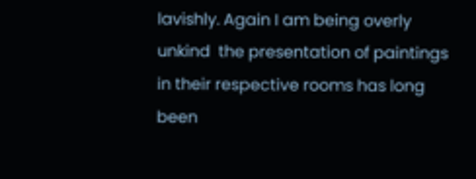lavishly. Again I am being overly unkind  the presentation of paintings in their respective rooms has long been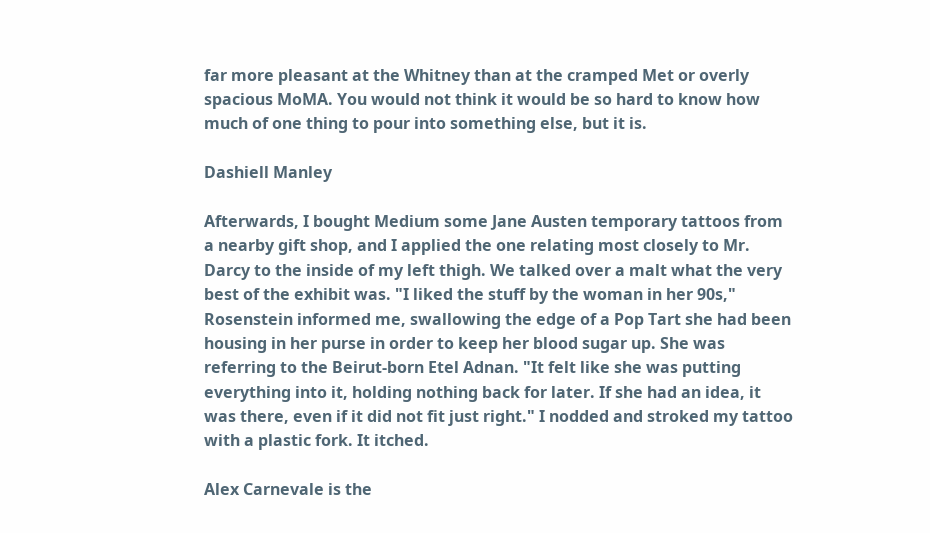far more pleasant at the Whitney than at the cramped Met or overly spacious MoMA. You would not think it would be so hard to know how much of one thing to pour into something else, but it is.

Dashiell Manley

Afterwards, I bought Medium some Jane Austen temporary tattoos from a nearby gift shop, and I applied the one relating most closely to Mr. Darcy to the inside of my left thigh. We talked over a malt what the very best of the exhibit was. "I liked the stuff by the woman in her 90s," Rosenstein informed me, swallowing the edge of a Pop Tart she had been housing in her purse in order to keep her blood sugar up. She was referring to the Beirut-born Etel Adnan. "It felt like she was putting everything into it, holding nothing back for later. If she had an idea, it was there, even if it did not fit just right." I nodded and stroked my tattoo with a plastic fork. It itched.

Alex Carnevale is the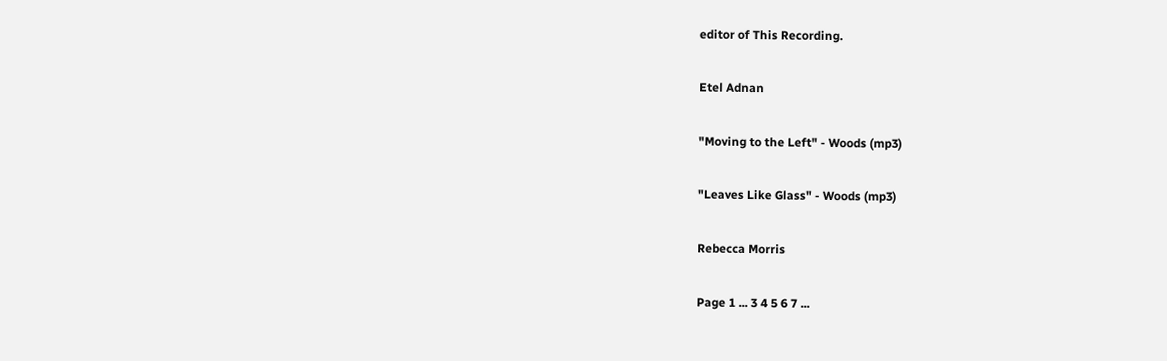editor of This Recording.

Etel Adnan

"Moving to the Left" - Woods (mp3)

"Leaves Like Glass" - Woods (mp3)

Rebecca Morris

Page 1 ... 3 4 5 6 7 ...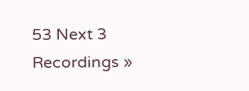53 Next 3 Recordings »